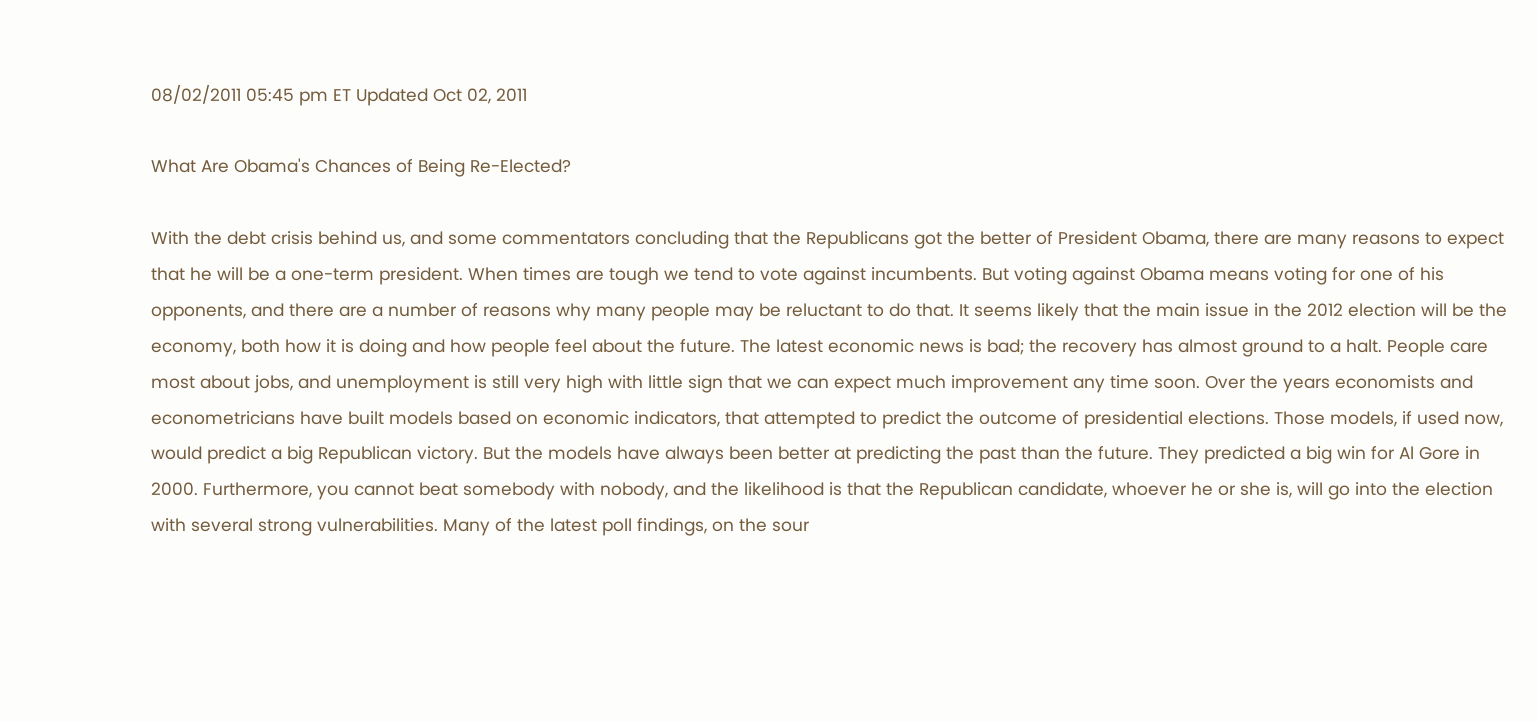08/02/2011 05:45 pm ET Updated Oct 02, 2011

What Are Obama's Chances of Being Re-Elected?

With the debt crisis behind us, and some commentators concluding that the Republicans got the better of President Obama, there are many reasons to expect that he will be a one-term president. When times are tough we tend to vote against incumbents. But voting against Obama means voting for one of his opponents, and there are a number of reasons why many people may be reluctant to do that. It seems likely that the main issue in the 2012 election will be the economy, both how it is doing and how people feel about the future. The latest economic news is bad; the recovery has almost ground to a halt. People care most about jobs, and unemployment is still very high with little sign that we can expect much improvement any time soon. Over the years economists and econometricians have built models based on economic indicators, that attempted to predict the outcome of presidential elections. Those models, if used now, would predict a big Republican victory. But the models have always been better at predicting the past than the future. They predicted a big win for Al Gore in 2000. Furthermore, you cannot beat somebody with nobody, and the likelihood is that the Republican candidate, whoever he or she is, will go into the election with several strong vulnerabilities. Many of the latest poll findings, on the sour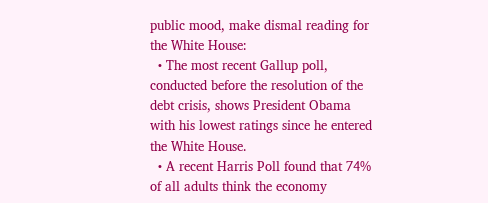public mood, make dismal reading for the White House:
  • The most recent Gallup poll, conducted before the resolution of the debt crisis, shows President Obama with his lowest ratings since he entered the White House.
  • A recent Harris Poll found that 74% of all adults think the economy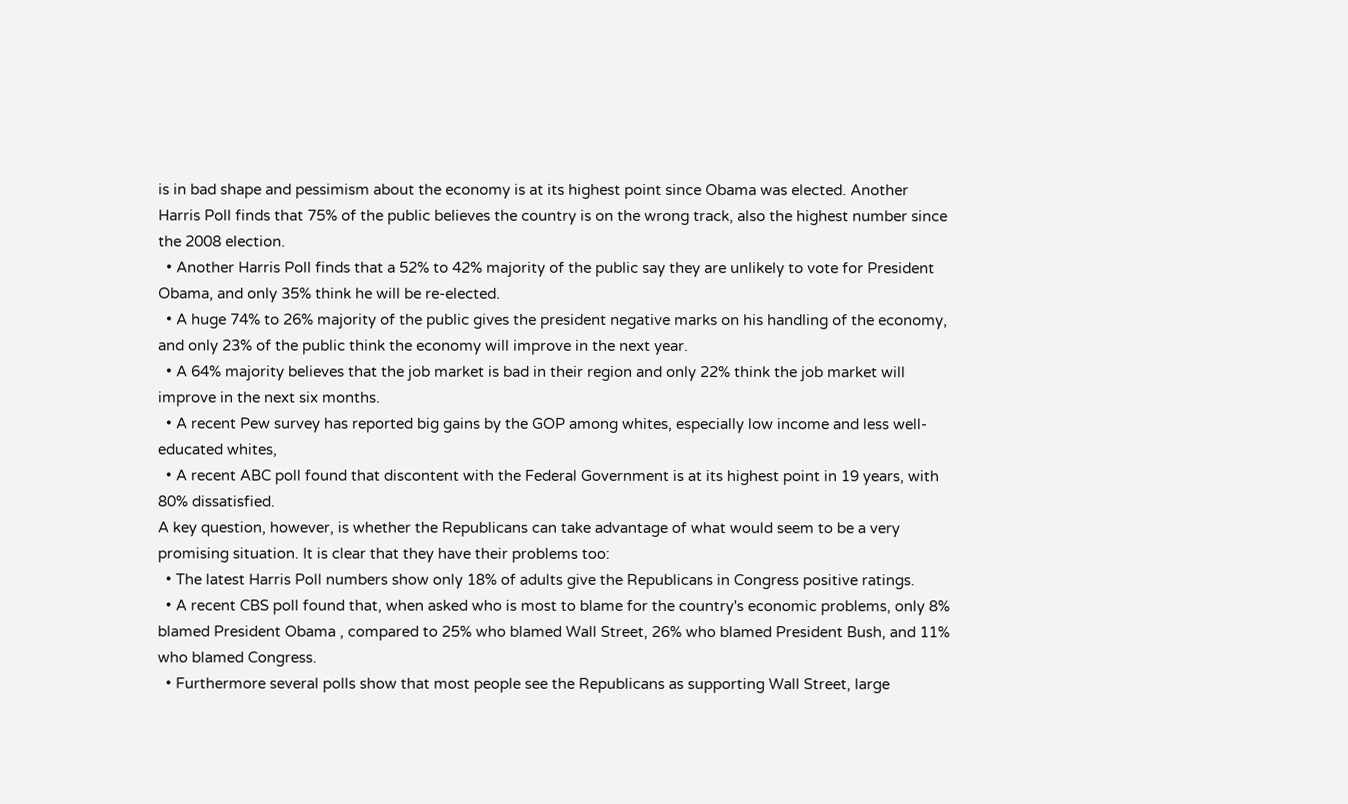is in bad shape and pessimism about the economy is at its highest point since Obama was elected. Another Harris Poll finds that 75% of the public believes the country is on the wrong track, also the highest number since the 2008 election.
  • Another Harris Poll finds that a 52% to 42% majority of the public say they are unlikely to vote for President Obama, and only 35% think he will be re-elected.
  • A huge 74% to 26% majority of the public gives the president negative marks on his handling of the economy, and only 23% of the public think the economy will improve in the next year.
  • A 64% majority believes that the job market is bad in their region and only 22% think the job market will improve in the next six months.
  • A recent Pew survey has reported big gains by the GOP among whites, especially low income and less well-educated whites,
  • A recent ABC poll found that discontent with the Federal Government is at its highest point in 19 years, with 80% dissatisfied.
A key question, however, is whether the Republicans can take advantage of what would seem to be a very promising situation. It is clear that they have their problems too:
  • The latest Harris Poll numbers show only 18% of adults give the Republicans in Congress positive ratings.
  • A recent CBS poll found that, when asked who is most to blame for the country's economic problems, only 8% blamed President Obama , compared to 25% who blamed Wall Street, 26% who blamed President Bush, and 11% who blamed Congress.
  • Furthermore several polls show that most people see the Republicans as supporting Wall Street, large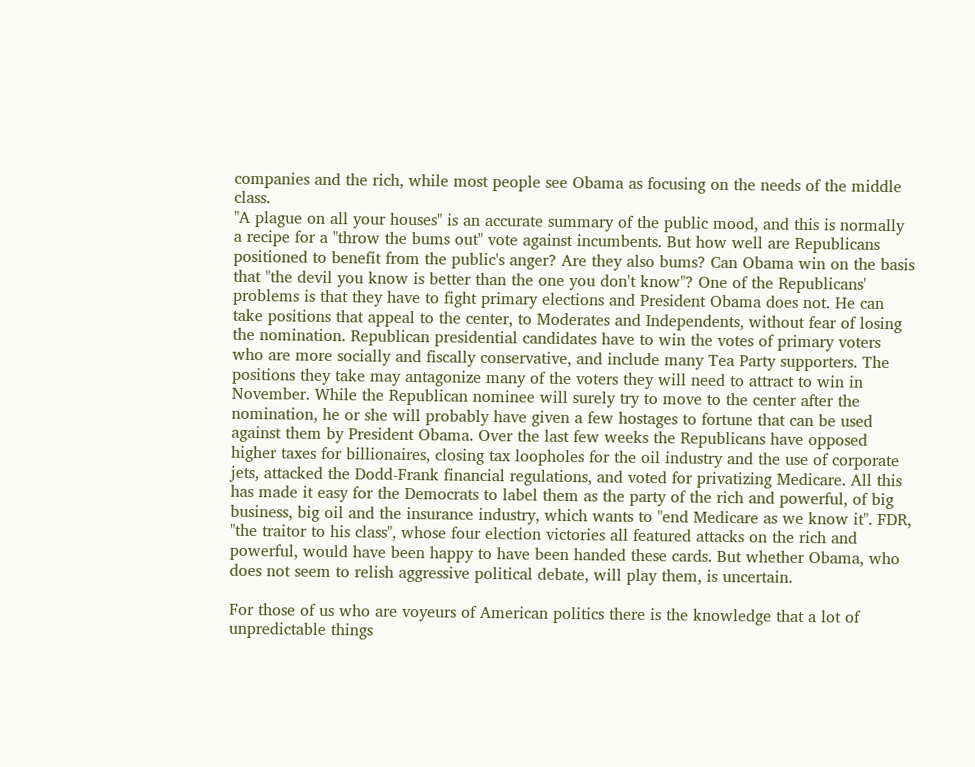companies and the rich, while most people see Obama as focusing on the needs of the middle class.
"A plague on all your houses" is an accurate summary of the public mood, and this is normally a recipe for a "throw the bums out" vote against incumbents. But how well are Republicans positioned to benefit from the public's anger? Are they also bums? Can Obama win on the basis that "the devil you know is better than the one you don't know"? One of the Republicans' problems is that they have to fight primary elections and President Obama does not. He can take positions that appeal to the center, to Moderates and Independents, without fear of losing the nomination. Republican presidential candidates have to win the votes of primary voters who are more socially and fiscally conservative, and include many Tea Party supporters. The positions they take may antagonize many of the voters they will need to attract to win in November. While the Republican nominee will surely try to move to the center after the nomination, he or she will probably have given a few hostages to fortune that can be used against them by President Obama. Over the last few weeks the Republicans have opposed higher taxes for billionaires, closing tax loopholes for the oil industry and the use of corporate jets, attacked the Dodd-Frank financial regulations, and voted for privatizing Medicare. All this has made it easy for the Democrats to label them as the party of the rich and powerful, of big business, big oil and the insurance industry, which wants to "end Medicare as we know it". FDR, "the traitor to his class", whose four election victories all featured attacks on the rich and powerful, would have been happy to have been handed these cards. But whether Obama, who does not seem to relish aggressive political debate, will play them, is uncertain.

For those of us who are voyeurs of American politics there is the knowledge that a lot of unpredictable things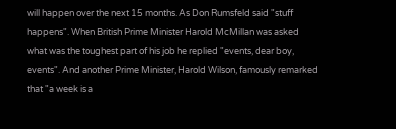will happen over the next 15 months. As Don Rumsfeld said "stuff happens". When British Prime Minister Harold McMillan was asked what was the toughest part of his job he replied "events, dear boy, events". And another Prime Minister, Harold Wilson, famously remarked that "a week is a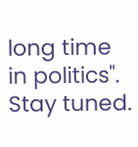long time in politics". Stay tuned.